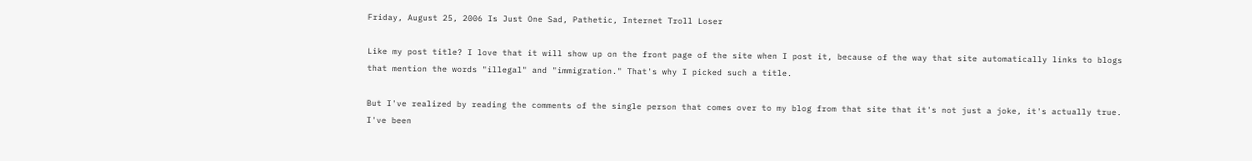Friday, August 25, 2006 Is Just One Sad, Pathetic, Internet Troll Loser

Like my post title? I love that it will show up on the front page of the site when I post it, because of the way that site automatically links to blogs that mention the words "illegal" and "immigration." That's why I picked such a title.

But I've realized by reading the comments of the single person that comes over to my blog from that site that it's not just a joke, it's actually true. I've been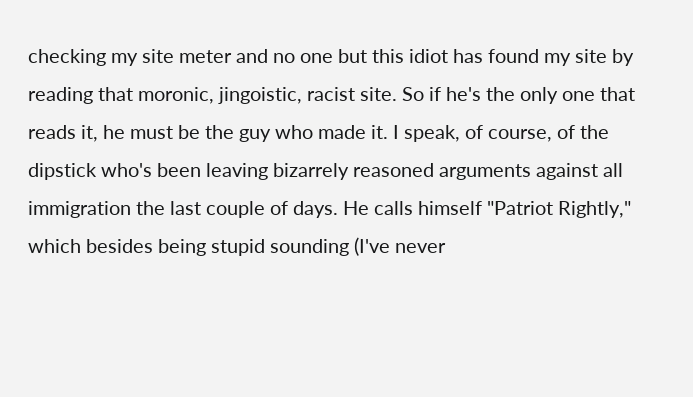checking my site meter and no one but this idiot has found my site by reading that moronic, jingoistic, racist site. So if he's the only one that reads it, he must be the guy who made it. I speak, of course, of the dipstick who's been leaving bizarrely reasoned arguments against all immigration the last couple of days. He calls himself "Patriot Rightly," which besides being stupid sounding (I've never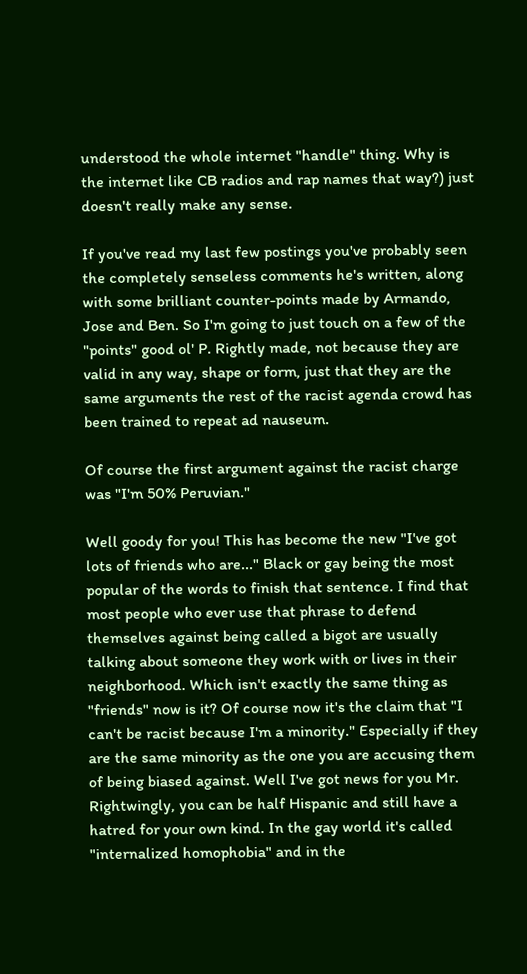understood the whole internet "handle" thing. Why is the internet like CB radios and rap names that way?) just doesn't really make any sense.

If you've read my last few postings you've probably seen the completely senseless comments he's written, along with some brilliant counter-points made by Armando, Jose and Ben. So I'm going to just touch on a few of the "points" good ol' P. Rightly made, not because they are valid in any way, shape or form, just that they are the same arguments the rest of the racist agenda crowd has been trained to repeat ad nauseum.

Of course the first argument against the racist charge was "I'm 50% Peruvian."

Well goody for you! This has become the new "I've got lots of friends who are..." Black or gay being the most popular of the words to finish that sentence. I find that most people who ever use that phrase to defend themselves against being called a bigot are usually talking about someone they work with or lives in their neighborhood. Which isn't exactly the same thing as "friends" now is it? Of course now it's the claim that "I can't be racist because I'm a minority." Especially if they are the same minority as the one you are accusing them of being biased against. Well I've got news for you Mr. Rightwingly, you can be half Hispanic and still have a hatred for your own kind. In the gay world it's called "internalized homophobia" and in the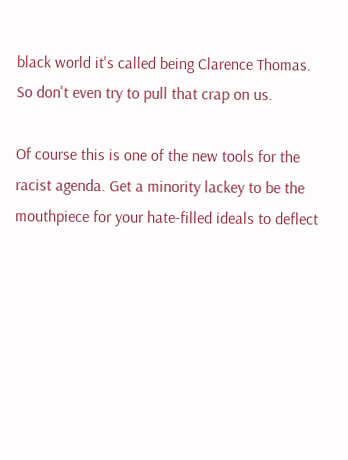black world it's called being Clarence Thomas. So don't even try to pull that crap on us.

Of course this is one of the new tools for the racist agenda. Get a minority lackey to be the mouthpiece for your hate-filled ideals to deflect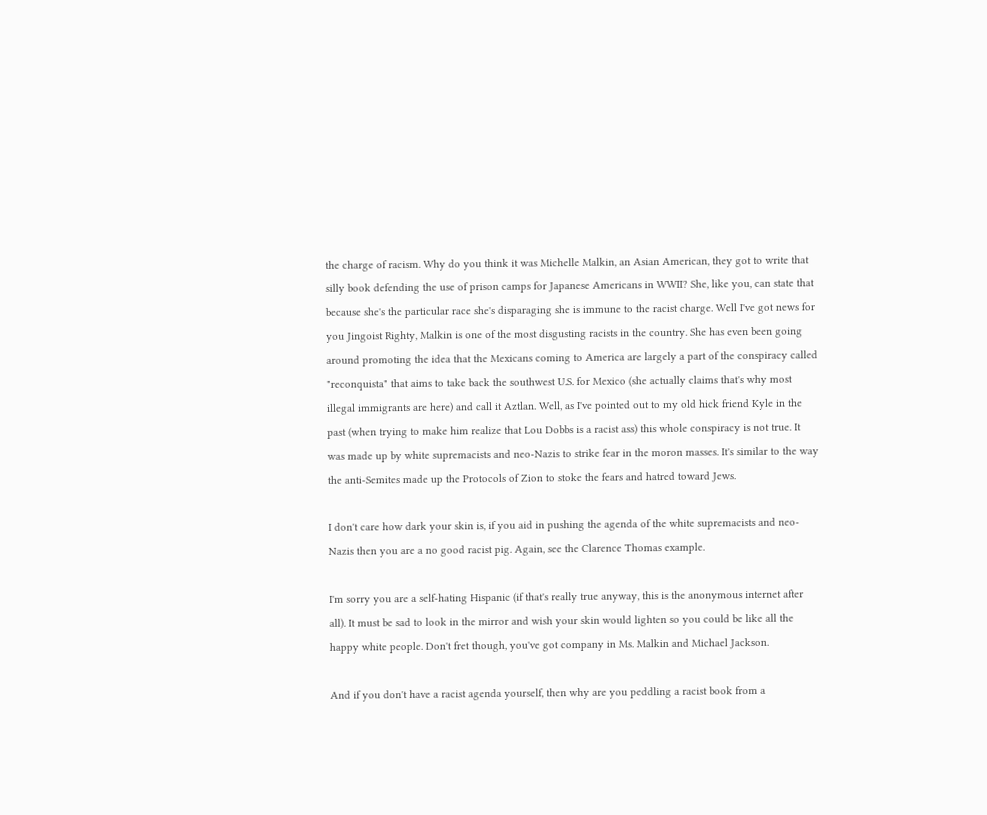the charge of racism. Why do you think it was Michelle Malkin, an Asian American, they got to write that silly book defending the use of prison camps for Japanese Americans in WWII? She, like you, can state that because she's the particular race she's disparaging she is immune to the racist charge. Well I've got news for you Jingoist Righty, Malkin is one of the most disgusting racists in the country. She has even been going around promoting the idea that the Mexicans coming to America are largely a part of the conspiracy called "reconquista" that aims to take back the southwest U.S. for Mexico (she actually claims that's why most illegal immigrants are here) and call it Aztlan. Well, as I've pointed out to my old hick friend Kyle in the past (when trying to make him realize that Lou Dobbs is a racist ass) this whole conspiracy is not true. It was made up by white supremacists and neo-Nazis to strike fear in the moron masses. It's similar to the way the anti-Semites made up the Protocols of Zion to stoke the fears and hatred toward Jews.

I don't care how dark your skin is, if you aid in pushing the agenda of the white supremacists and neo-Nazis then you are a no good racist pig. Again, see the Clarence Thomas example.

I'm sorry you are a self-hating Hispanic (if that's really true anyway, this is the anonymous internet after all). It must be sad to look in the mirror and wish your skin would lighten so you could be like all the happy white people. Don't fret though, you've got company in Ms. Malkin and Michael Jackson.

And if you don't have a racist agenda yourself, then why are you peddling a racist book from a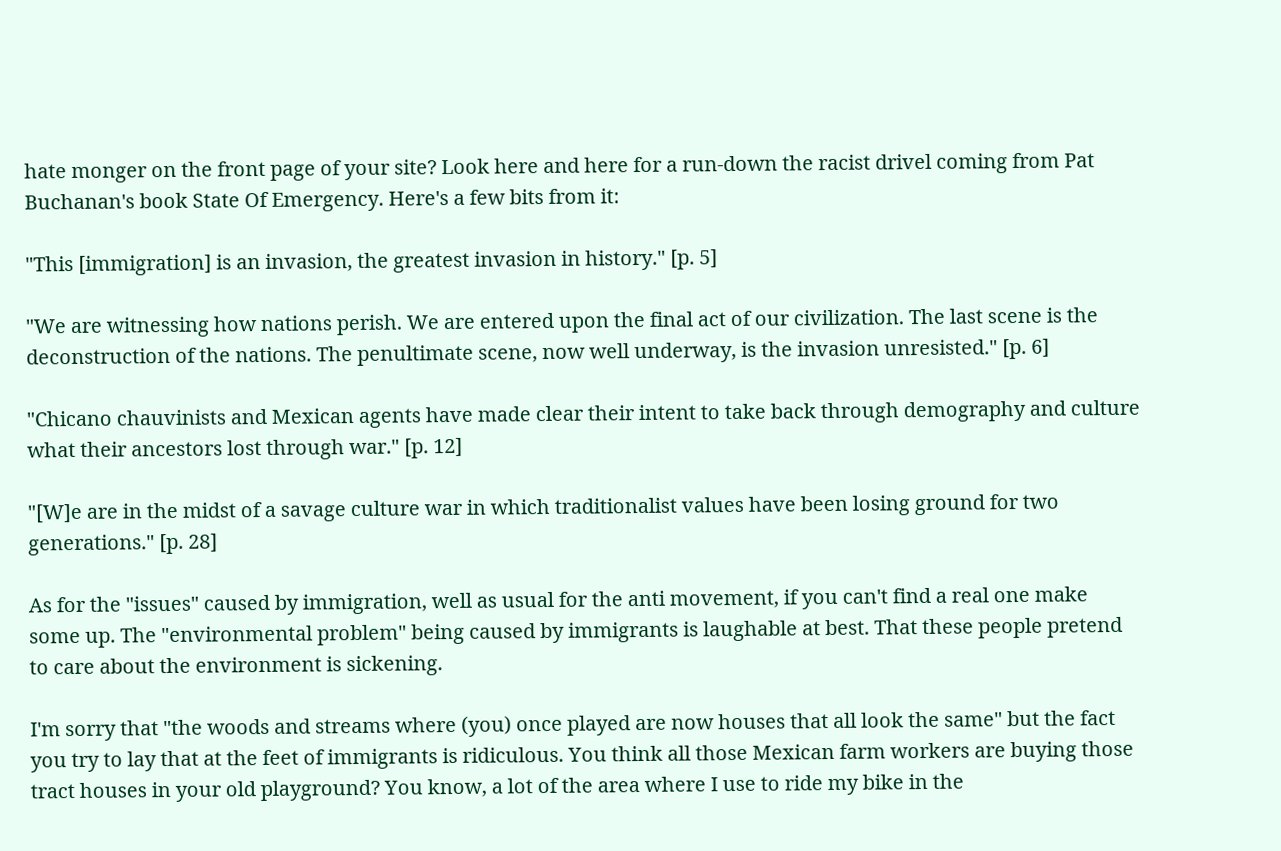hate monger on the front page of your site? Look here and here for a run-down the racist drivel coming from Pat Buchanan's book State Of Emergency. Here's a few bits from it:

"This [immigration] is an invasion, the greatest invasion in history." [p. 5]

"We are witnessing how nations perish. We are entered upon the final act of our civilization. The last scene is the deconstruction of the nations. The penultimate scene, now well underway, is the invasion unresisted." [p. 6]

"Chicano chauvinists and Mexican agents have made clear their intent to take back through demography and culture what their ancestors lost through war." [p. 12]

"[W]e are in the midst of a savage culture war in which traditionalist values have been losing ground for two generations." [p. 28]

As for the "issues" caused by immigration, well as usual for the anti movement, if you can't find a real one make some up. The "environmental problem" being caused by immigrants is laughable at best. That these people pretend to care about the environment is sickening.

I'm sorry that "the woods and streams where (you) once played are now houses that all look the same" but the fact you try to lay that at the feet of immigrants is ridiculous. You think all those Mexican farm workers are buying those tract houses in your old playground? You know, a lot of the area where I use to ride my bike in the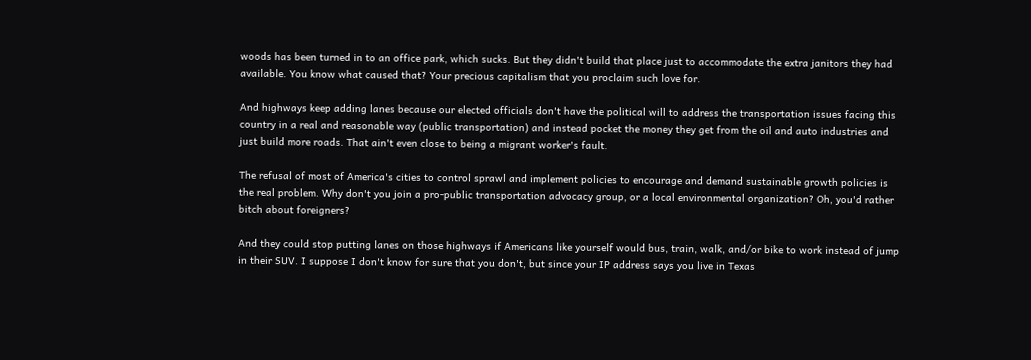woods has been turned in to an office park, which sucks. But they didn't build that place just to accommodate the extra janitors they had available. You know what caused that? Your precious capitalism that you proclaim such love for.

And highways keep adding lanes because our elected officials don't have the political will to address the transportation issues facing this country in a real and reasonable way (public transportation) and instead pocket the money they get from the oil and auto industries and just build more roads. That ain't even close to being a migrant worker's fault.

The refusal of most of America's cities to control sprawl and implement policies to encourage and demand sustainable growth policies is the real problem. Why don't you join a pro-public transportation advocacy group, or a local environmental organization? Oh, you'd rather bitch about foreigners?

And they could stop putting lanes on those highways if Americans like yourself would bus, train, walk, and/or bike to work instead of jump in their SUV. I suppose I don't know for sure that you don't, but since your IP address says you live in Texas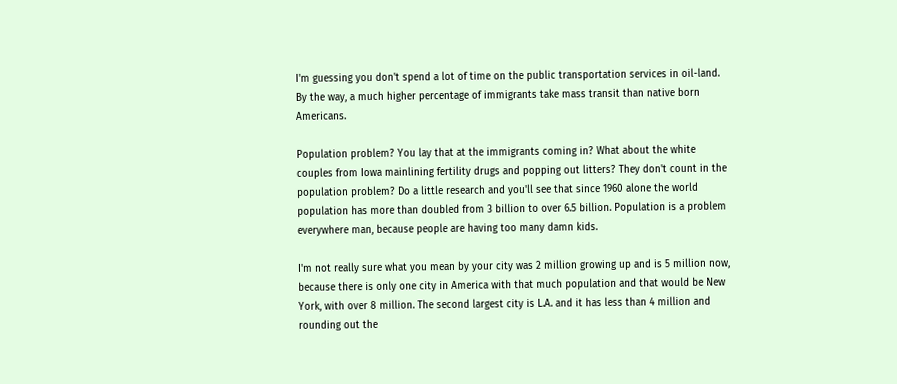I'm guessing you don't spend a lot of time on the public transportation services in oil-land. By the way, a much higher percentage of immigrants take mass transit than native born Americans.

Population problem? You lay that at the immigrants coming in? What about the white couples from Iowa mainlining fertility drugs and popping out litters? They don't count in the population problem? Do a little research and you'll see that since 1960 alone the world population has more than doubled from 3 billion to over 6.5 billion. Population is a problem everywhere man, because people are having too many damn kids.

I'm not really sure what you mean by your city was 2 million growing up and is 5 million now, because there is only one city in America with that much population and that would be New York, with over 8 million. The second largest city is L.A. and it has less than 4 million and rounding out the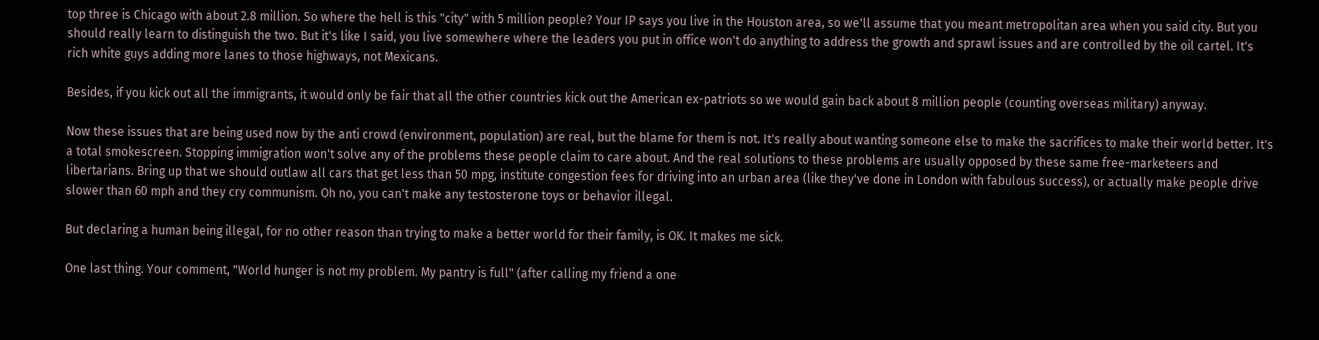top three is Chicago with about 2.8 million. So where the hell is this "city" with 5 million people? Your IP says you live in the Houston area, so we'll assume that you meant metropolitan area when you said city. But you should really learn to distinguish the two. But it's like I said, you live somewhere where the leaders you put in office won't do anything to address the growth and sprawl issues and are controlled by the oil cartel. It's rich white guys adding more lanes to those highways, not Mexicans.

Besides, if you kick out all the immigrants, it would only be fair that all the other countries kick out the American ex-patriots so we would gain back about 8 million people (counting overseas military) anyway.

Now these issues that are being used now by the anti crowd (environment, population) are real, but the blame for them is not. It's really about wanting someone else to make the sacrifices to make their world better. It's a total smokescreen. Stopping immigration won't solve any of the problems these people claim to care about. And the real solutions to these problems are usually opposed by these same free-marketeers and libertarians. Bring up that we should outlaw all cars that get less than 50 mpg, institute congestion fees for driving into an urban area (like they've done in London with fabulous success), or actually make people drive slower than 60 mph and they cry communism. Oh no, you can't make any testosterone toys or behavior illegal.

But declaring a human being illegal, for no other reason than trying to make a better world for their family, is OK. It makes me sick.

One last thing. Your comment, "World hunger is not my problem. My pantry is full" (after calling my friend a one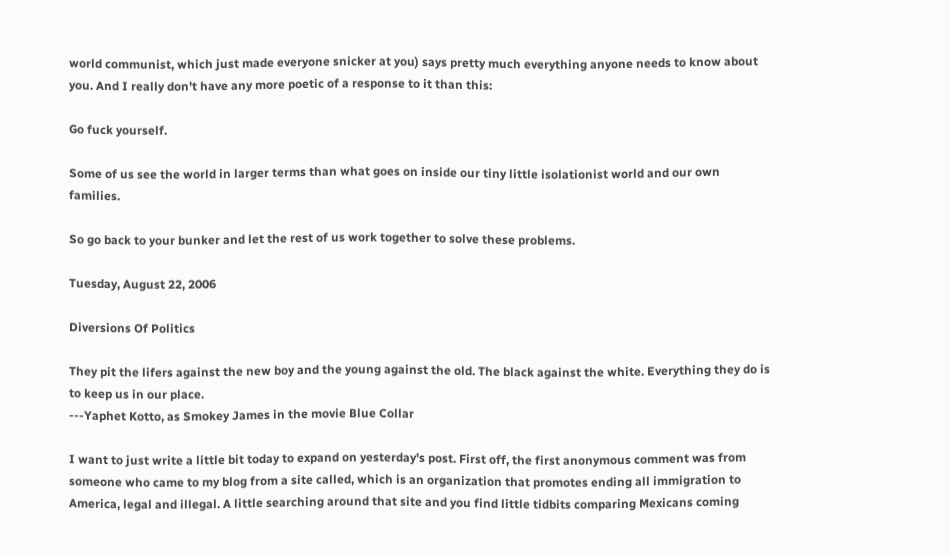world communist, which just made everyone snicker at you) says pretty much everything anyone needs to know about you. And I really don't have any more poetic of a response to it than this:

Go fuck yourself.

Some of us see the world in larger terms than what goes on inside our tiny little isolationist world and our own families.

So go back to your bunker and let the rest of us work together to solve these problems.

Tuesday, August 22, 2006

Diversions Of Politics

They pit the lifers against the new boy and the young against the old. The black against the white. Everything they do is to keep us in our place.
---Yaphet Kotto, as Smokey James in the movie Blue Collar

I want to just write a little bit today to expand on yesterday's post. First off, the first anonymous comment was from someone who came to my blog from a site called, which is an organization that promotes ending all immigration to America, legal and illegal. A little searching around that site and you find little tidbits comparing Mexicans coming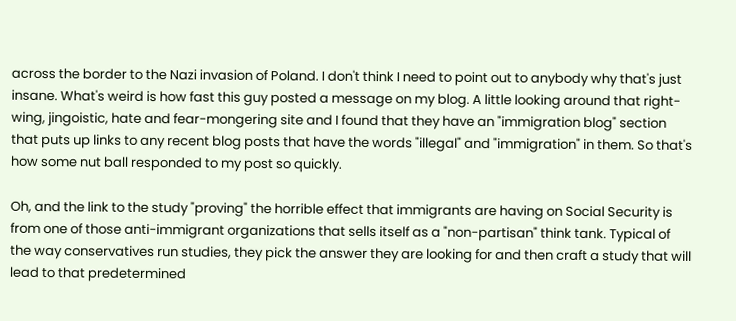across the border to the Nazi invasion of Poland. I don't think I need to point out to anybody why that's just insane. What's weird is how fast this guy posted a message on my blog. A little looking around that right-wing, jingoistic, hate and fear-mongering site and I found that they have an "immigration blog" section that puts up links to any recent blog posts that have the words "illegal" and "immigration" in them. So that's how some nut ball responded to my post so quickly.

Oh, and the link to the study "proving" the horrible effect that immigrants are having on Social Security is from one of those anti-immigrant organizations that sells itself as a "non-partisan" think tank. Typical of the way conservatives run studies, they pick the answer they are looking for and then craft a study that will lead to that predetermined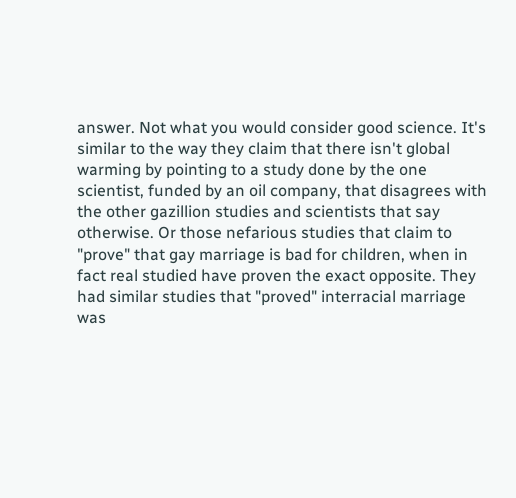answer. Not what you would consider good science. It's similar to the way they claim that there isn't global warming by pointing to a study done by the one scientist, funded by an oil company, that disagrees with the other gazillion studies and scientists that say otherwise. Or those nefarious studies that claim to "prove" that gay marriage is bad for children, when in fact real studied have proven the exact opposite. They had similar studies that "proved" interracial marriage was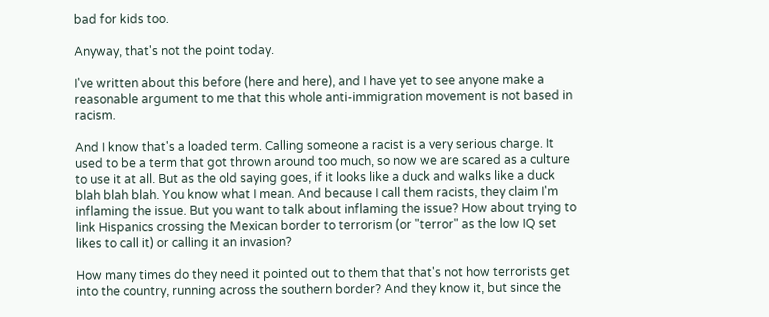bad for kids too.

Anyway, that's not the point today.

I've written about this before (here and here), and I have yet to see anyone make a reasonable argument to me that this whole anti-immigration movement is not based in racism.

And I know that's a loaded term. Calling someone a racist is a very serious charge. It used to be a term that got thrown around too much, so now we are scared as a culture to use it at all. But as the old saying goes, if it looks like a duck and walks like a duck blah blah blah. You know what I mean. And because I call them racists, they claim I'm inflaming the issue. But you want to talk about inflaming the issue? How about trying to link Hispanics crossing the Mexican border to terrorism (or "terror" as the low IQ set likes to call it) or calling it an invasion?

How many times do they need it pointed out to them that that's not how terrorists get into the country, running across the southern border? And they know it, but since the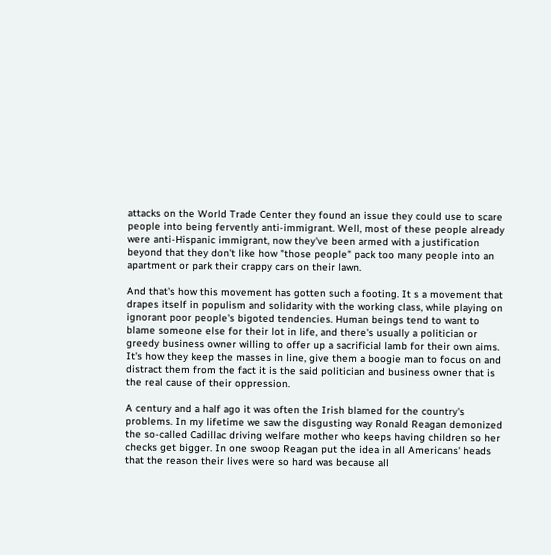attacks on the World Trade Center they found an issue they could use to scare people into being fervently anti-immigrant. Well, most of these people already were anti-Hispanic immigrant, now they've been armed with a justification beyond that they don't like how "those people" pack too many people into an apartment or park their crappy cars on their lawn.

And that's how this movement has gotten such a footing. It s a movement that drapes itself in populism and solidarity with the working class, while playing on ignorant poor people's bigoted tendencies. Human beings tend to want to blame someone else for their lot in life, and there's usually a politician or greedy business owner willing to offer up a sacrificial lamb for their own aims. It's how they keep the masses in line, give them a boogie man to focus on and distract them from the fact it is the said politician and business owner that is the real cause of their oppression.

A century and a half ago it was often the Irish blamed for the country's problems. In my lifetime we saw the disgusting way Ronald Reagan demonized the so-called Cadillac driving welfare mother who keeps having children so her checks get bigger. In one swoop Reagan put the idea in all Americans' heads that the reason their lives were so hard was because all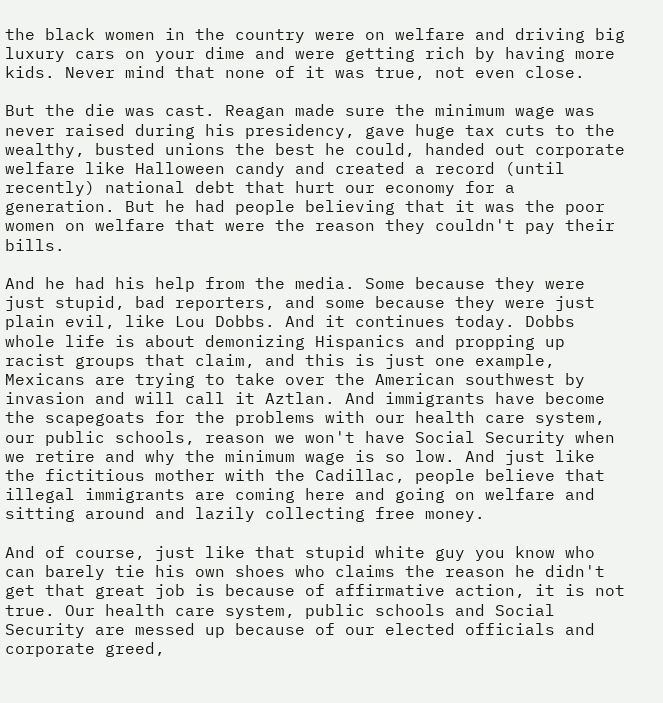the black women in the country were on welfare and driving big luxury cars on your dime and were getting rich by having more kids. Never mind that none of it was true, not even close.

But the die was cast. Reagan made sure the minimum wage was never raised during his presidency, gave huge tax cuts to the wealthy, busted unions the best he could, handed out corporate welfare like Halloween candy and created a record (until recently) national debt that hurt our economy for a generation. But he had people believing that it was the poor women on welfare that were the reason they couldn't pay their bills.

And he had his help from the media. Some because they were just stupid, bad reporters, and some because they were just plain evil, like Lou Dobbs. And it continues today. Dobbs whole life is about demonizing Hispanics and propping up racist groups that claim, and this is just one example, Mexicans are trying to take over the American southwest by invasion and will call it Aztlan. And immigrants have become the scapegoats for the problems with our health care system, our public schools, reason we won't have Social Security when we retire and why the minimum wage is so low. And just like the fictitious mother with the Cadillac, people believe that illegal immigrants are coming here and going on welfare and sitting around and lazily collecting free money.

And of course, just like that stupid white guy you know who can barely tie his own shoes who claims the reason he didn't get that great job is because of affirmative action, it is not true. Our health care system, public schools and Social Security are messed up because of our elected officials and corporate greed,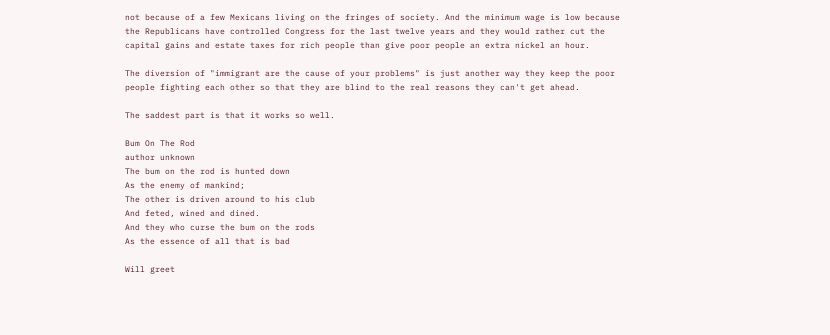not because of a few Mexicans living on the fringes of society. And the minimum wage is low because the Republicans have controlled Congress for the last twelve years and they would rather cut the capital gains and estate taxes for rich people than give poor people an extra nickel an hour.

The diversion of "immigrant are the cause of your problems" is just another way they keep the poor people fighting each other so that they are blind to the real reasons they can't get ahead.

The saddest part is that it works so well.

Bum On The Rod
author unknown
The bum on the rod is hunted down
As the enemy of mankind;
The other is driven around to his club
And feted, wined and dined.
And they who curse the bum on the rods
As the essence of all that is bad

Will greet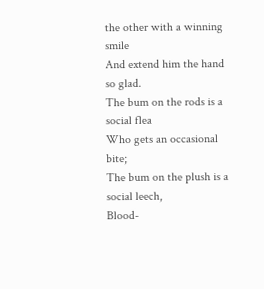the other with a winning smile
And extend him the hand so glad.
The bum on the rods is a social flea
Who gets an occasional bite;
The bum on the plush is a social leech,
Blood-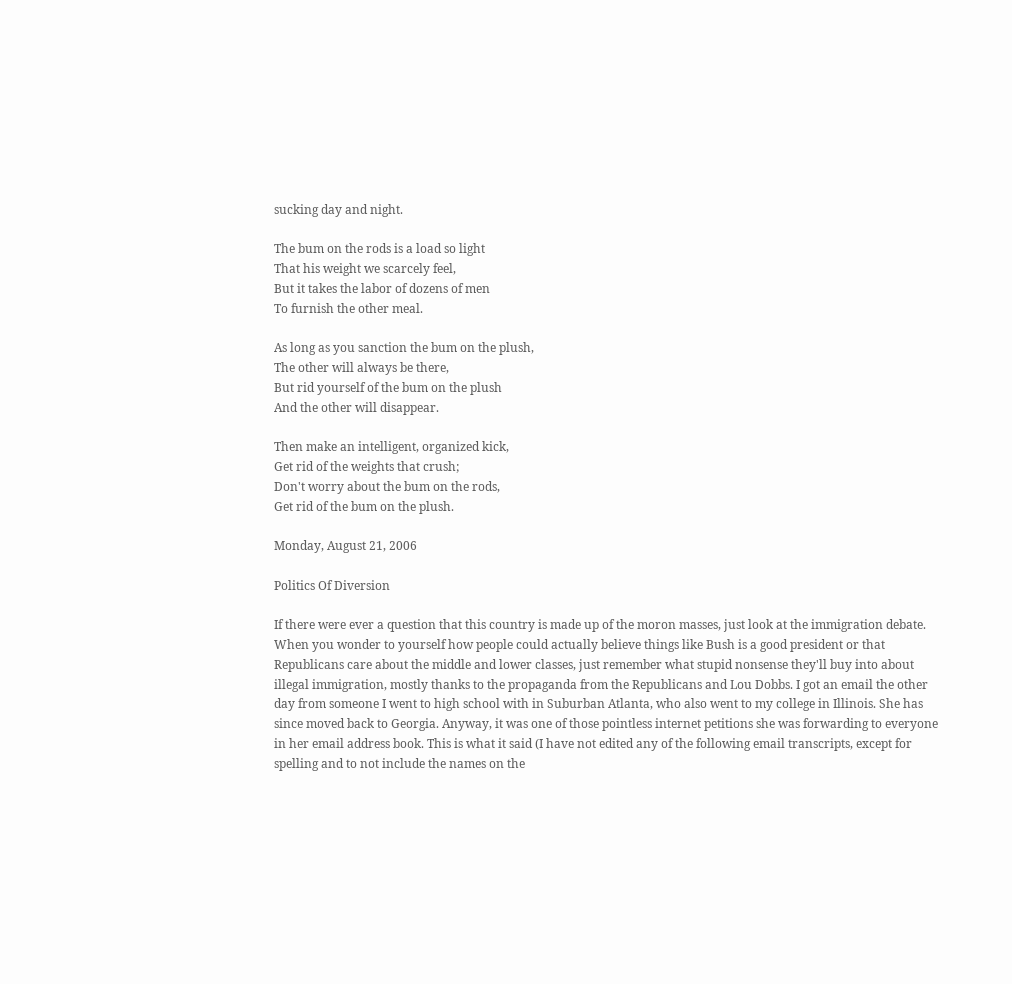sucking day and night.

The bum on the rods is a load so light
That his weight we scarcely feel,
But it takes the labor of dozens of men
To furnish the other meal.

As long as you sanction the bum on the plush,
The other will always be there,
But rid yourself of the bum on the plush
And the other will disappear.

Then make an intelligent, organized kick,
Get rid of the weights that crush;
Don't worry about the bum on the rods,
Get rid of the bum on the plush.

Monday, August 21, 2006

Politics Of Diversion

If there were ever a question that this country is made up of the moron masses, just look at the immigration debate. When you wonder to yourself how people could actually believe things like Bush is a good president or that Republicans care about the middle and lower classes, just remember what stupid nonsense they'll buy into about illegal immigration, mostly thanks to the propaganda from the Republicans and Lou Dobbs. I got an email the other day from someone I went to high school with in Suburban Atlanta, who also went to my college in Illinois. She has since moved back to Georgia. Anyway, it was one of those pointless internet petitions she was forwarding to everyone in her email address book. This is what it said (I have not edited any of the following email transcripts, except for spelling and to not include the names on the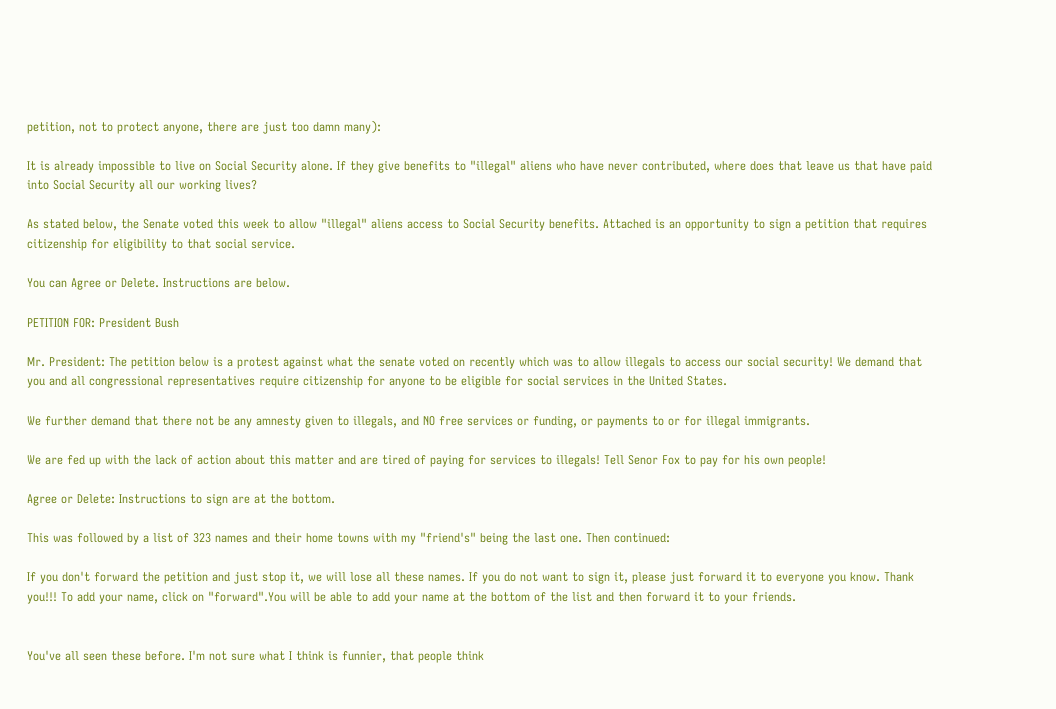petition, not to protect anyone, there are just too damn many):

It is already impossible to live on Social Security alone. If they give benefits to "illegal" aliens who have never contributed, where does that leave us that have paid into Social Security all our working lives?

As stated below, the Senate voted this week to allow "illegal" aliens access to Social Security benefits. Attached is an opportunity to sign a petition that requires citizenship for eligibility to that social service.

You can Agree or Delete. Instructions are below.

PETITION FOR: President Bush

Mr. President: The petition below is a protest against what the senate voted on recently which was to allow illegals to access our social security! We demand that you and all congressional representatives require citizenship for anyone to be eligible for social services in the United States.

We further demand that there not be any amnesty given to illegals, and NO free services or funding, or payments to or for illegal immigrants.

We are fed up with the lack of action about this matter and are tired of paying for services to illegals! Tell Senor Fox to pay for his own people!

Agree or Delete: Instructions to sign are at the bottom.

This was followed by a list of 323 names and their home towns with my "friend's" being the last one. Then continued:

If you don't forward the petition and just stop it, we will lose all these names. If you do not want to sign it, please just forward it to everyone you know. Thank you!!! To add your name, click on "forward".You will be able to add your name at the bottom of the list and then forward it to your friends.


You've all seen these before. I'm not sure what I think is funnier, that people think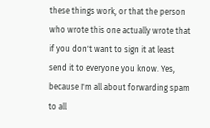these things work, or that the person who wrote this one actually wrote that if you don't want to sign it at least send it to everyone you know. Yes, because I'm all about forwarding spam to all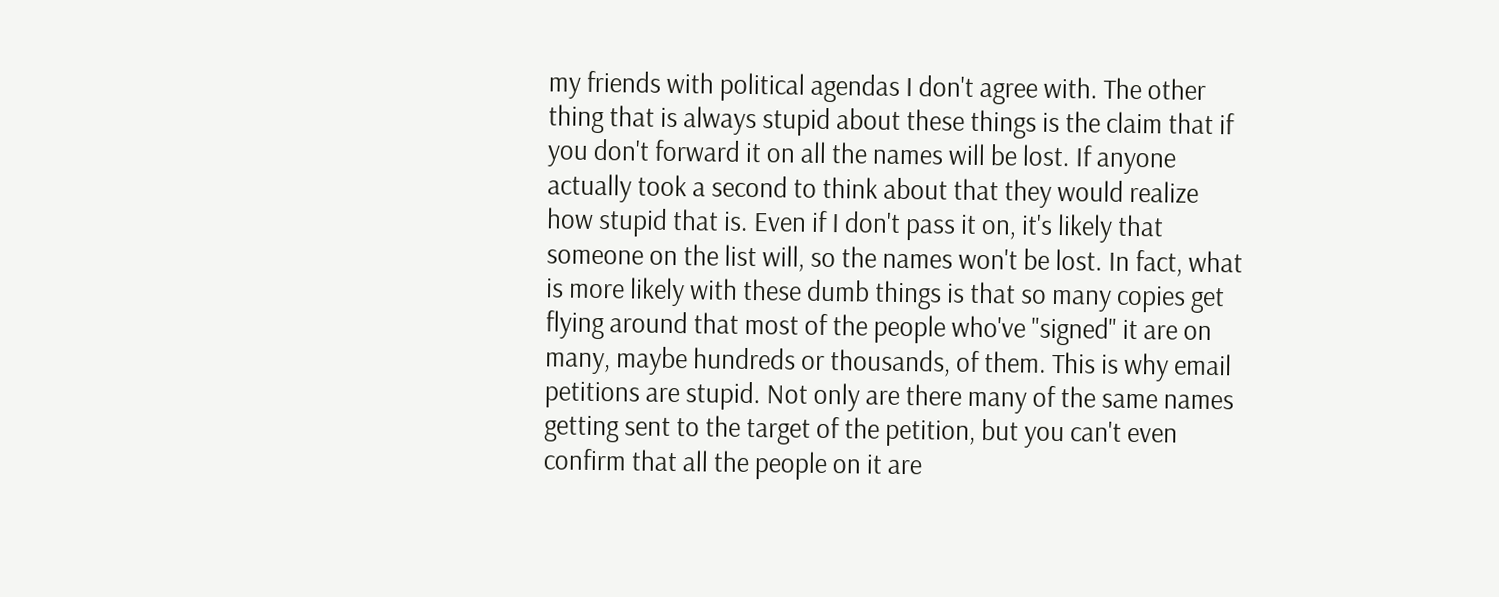my friends with political agendas I don't agree with. The other thing that is always stupid about these things is the claim that if you don't forward it on all the names will be lost. If anyone actually took a second to think about that they would realize how stupid that is. Even if I don't pass it on, it's likely that someone on the list will, so the names won't be lost. In fact, what is more likely with these dumb things is that so many copies get flying around that most of the people who've "signed" it are on many, maybe hundreds or thousands, of them. This is why email petitions are stupid. Not only are there many of the same names getting sent to the target of the petition, but you can't even confirm that all the people on it are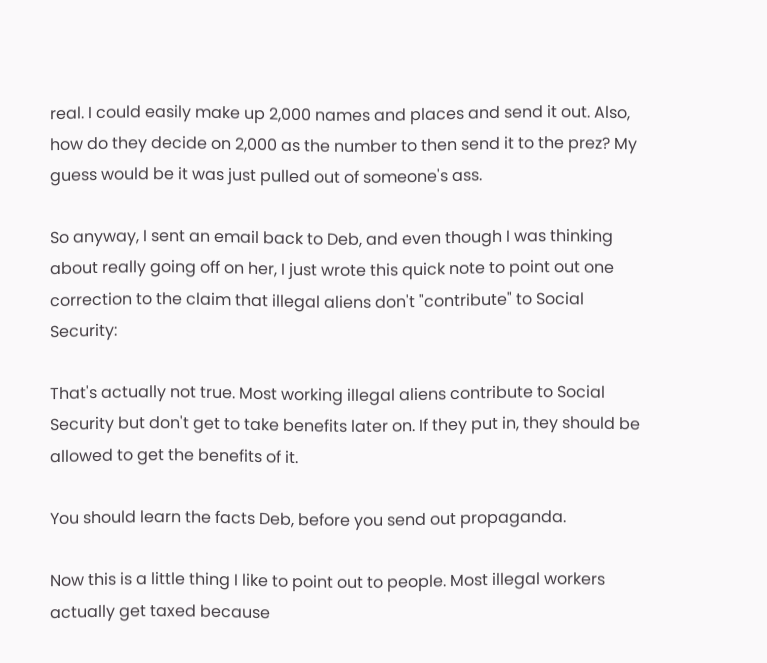real. I could easily make up 2,000 names and places and send it out. Also, how do they decide on 2,000 as the number to then send it to the prez? My guess would be it was just pulled out of someone's ass.

So anyway, I sent an email back to Deb, and even though I was thinking about really going off on her, I just wrote this quick note to point out one correction to the claim that illegal aliens don't "contribute" to Social Security:

That's actually not true. Most working illegal aliens contribute to Social Security but don't get to take benefits later on. If they put in, they should be allowed to get the benefits of it.

You should learn the facts Deb, before you send out propaganda.

Now this is a little thing I like to point out to people. Most illegal workers actually get taxed because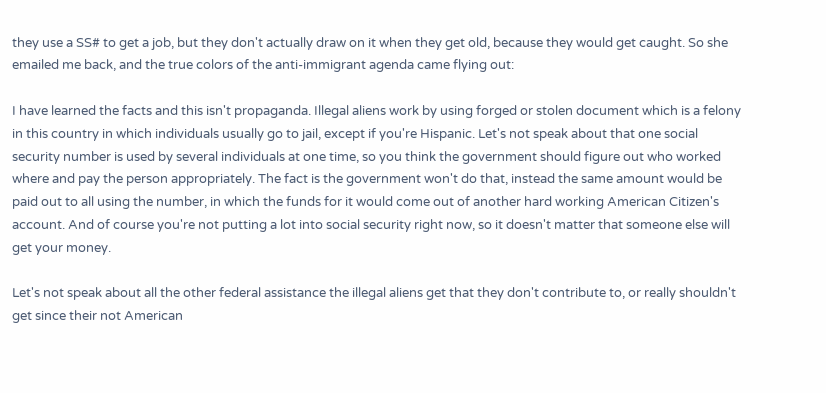they use a SS# to get a job, but they don't actually draw on it when they get old, because they would get caught. So she emailed me back, and the true colors of the anti-immigrant agenda came flying out:

I have learned the facts and this isn't propaganda. Illegal aliens work by using forged or stolen document which is a felony in this country in which individuals usually go to jail, except if you're Hispanic. Let's not speak about that one social security number is used by several individuals at one time, so you think the government should figure out who worked where and pay the person appropriately. The fact is the government won't do that, instead the same amount would be paid out to all using the number, in which the funds for it would come out of another hard working American Citizen's account. And of course you're not putting a lot into social security right now, so it doesn't matter that someone else will get your money.

Let's not speak about all the other federal assistance the illegal aliens get that they don't contribute to, or really shouldn't get since their not American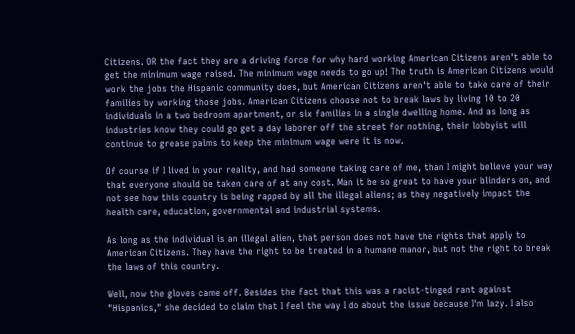Citizens. OR the fact they are a driving force for why hard working American Citizens aren't able to get the minimum wage raised. The minimum wage needs to go up! The truth is American Citizens would work the jobs the Hispanic community does, but American Citizens aren't able to take care of their families by working those jobs. American Citizens choose not to break laws by living 10 to 20 individuals in a two bedroom apartment, or six families in a single dwelling home. And as long as industries know they could go get a day laborer off the street for nothing, their lobbyist will continue to grease palms to keep the minimum wage were it is now.

Of course if I lived in your reality, and had someone taking care of me, than I might believe your way that everyone should be taken care of at any cost. Man it be so great to have your blinders on, and not see how this country is being rapped by all the illegal aliens; as they negatively impact the health care, education, governmental and industrial systems.

As long as the individual is an illegal alien, that person does not have the rights that apply to American Citizens. They have the right to be treated in a humane manor, but not the right to break the laws of this country.

Well, now the gloves came off. Besides the fact that this was a racist-tinged rant against "Hispanics," she decided to claim that I feel the way I do about the issue because I'm lazy. I also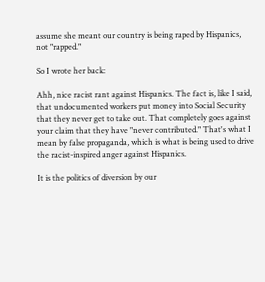assume she meant our country is being raped by Hispanics, not "rapped."

So I wrote her back:

Ahh, nice racist rant against Hispanics. The fact is, like I said, that undocumented workers put money into Social Security that they never get to take out. That completely goes against your claim that they have "never contributed." That's what I mean by false propaganda, which is what is being used to drive the racist-inspired anger against Hispanics.

It is the politics of diversion by our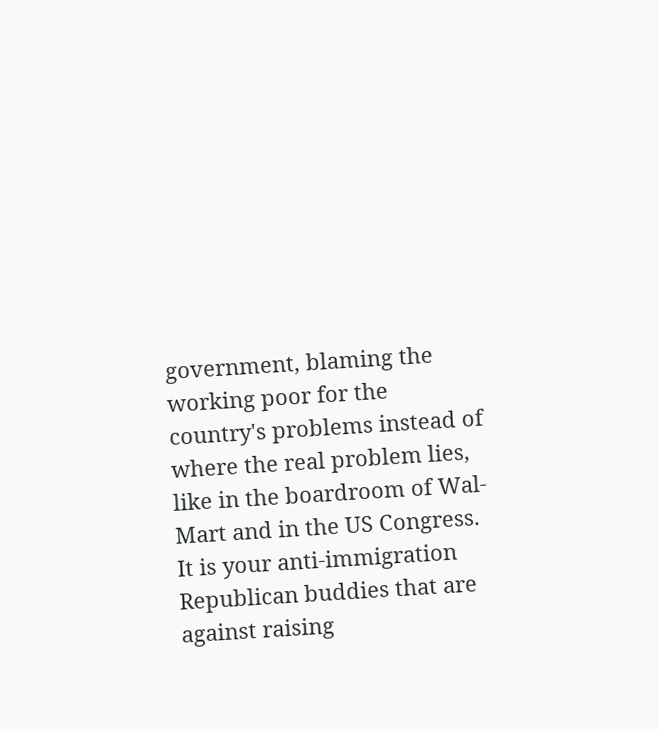government, blaming the working poor for the country's problems instead of where the real problem lies, like in the boardroom of Wal-Mart and in the US Congress. It is your anti-immigration Republican buddies that are against raising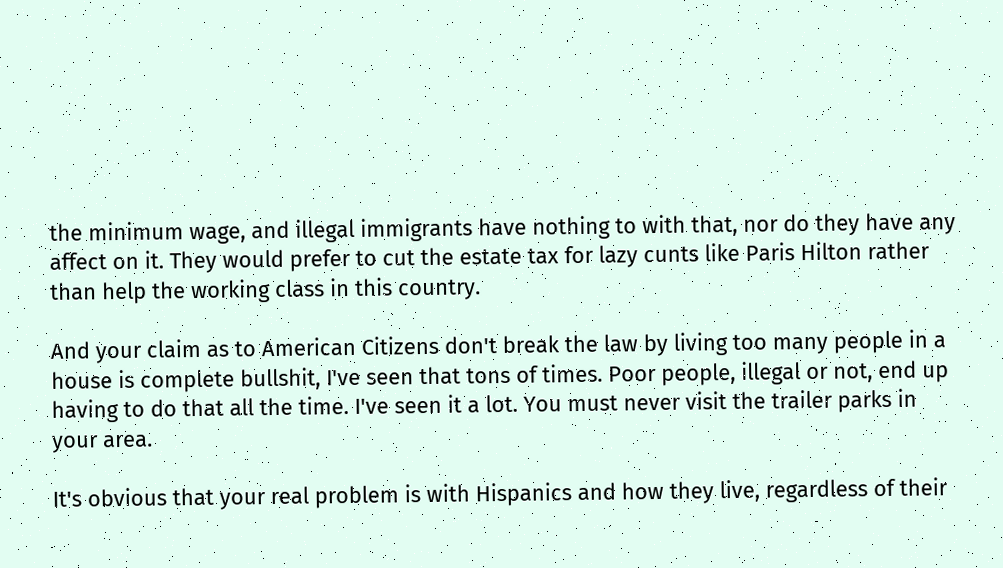the minimum wage, and illegal immigrants have nothing to with that, nor do they have any affect on it. They would prefer to cut the estate tax for lazy cunts like Paris Hilton rather than help the working class in this country.

And your claim as to American Citizens don't break the law by living too many people in a house is complete bullshit, I've seen that tons of times. Poor people, illegal or not, end up having to do that all the time. I've seen it a lot. You must never visit the trailer parks in your area.

It's obvious that your real problem is with Hispanics and how they live, regardless of their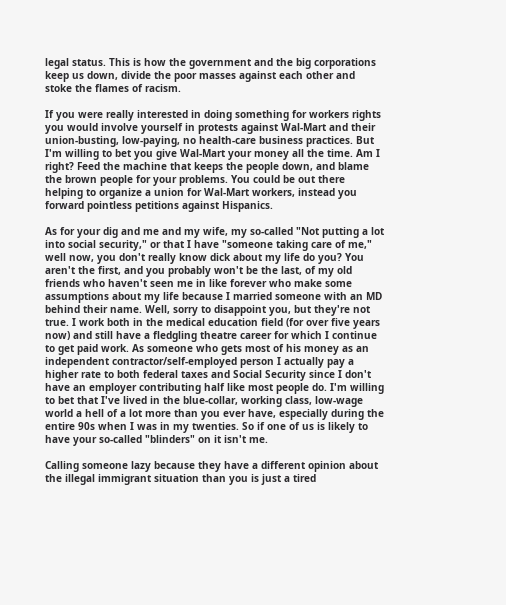legal status. This is how the government and the big corporations keep us down, divide the poor masses against each other and stoke the flames of racism.

If you were really interested in doing something for workers rights you would involve yourself in protests against Wal-Mart and their union-busting, low-paying, no health-care business practices. But I'm willing to bet you give Wal-Mart your money all the time. Am I right? Feed the machine that keeps the people down, and blame the brown people for your problems. You could be out there helping to organize a union for Wal-Mart workers, instead you forward pointless petitions against Hispanics.

As for your dig and me and my wife, my so-called "Not putting a lot into social security," or that I have "someone taking care of me," well now, you don't really know dick about my life do you? You aren't the first, and you probably won't be the last, of my old friends who haven't seen me in like forever who make some assumptions about my life because I married someone with an MD behind their name. Well, sorry to disappoint you, but they're not true. I work both in the medical education field (for over five years now) and still have a fledgling theatre career for which I continue to get paid work. As someone who gets most of his money as an independent contractor/self-employed person I actually pay a higher rate to both federal taxes and Social Security since I don't have an employer contributing half like most people do. I'm willing to bet that I've lived in the blue-collar, working class, low-wage world a hell of a lot more than you ever have, especially during the entire 90s when I was in my twenties. So if one of us is likely to have your so-called "blinders" on it isn't me.

Calling someone lazy because they have a different opinion about the illegal immigrant situation than you is just a tired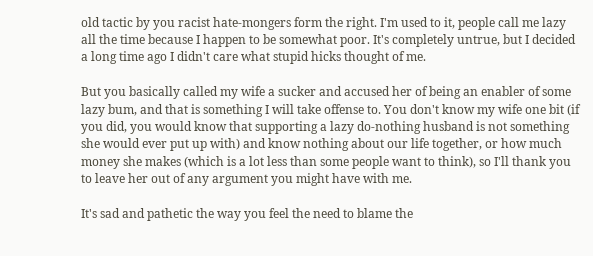old tactic by you racist hate-mongers form the right. I'm used to it, people call me lazy all the time because I happen to be somewhat poor. It's completely untrue, but I decided a long time ago I didn't care what stupid hicks thought of me.

But you basically called my wife a sucker and accused her of being an enabler of some lazy bum, and that is something I will take offense to. You don't know my wife one bit (if you did, you would know that supporting a lazy do-nothing husband is not something she would ever put up with) and know nothing about our life together, or how much money she makes (which is a lot less than some people want to think), so I'll thank you to leave her out of any argument you might have with me.

It's sad and pathetic the way you feel the need to blame the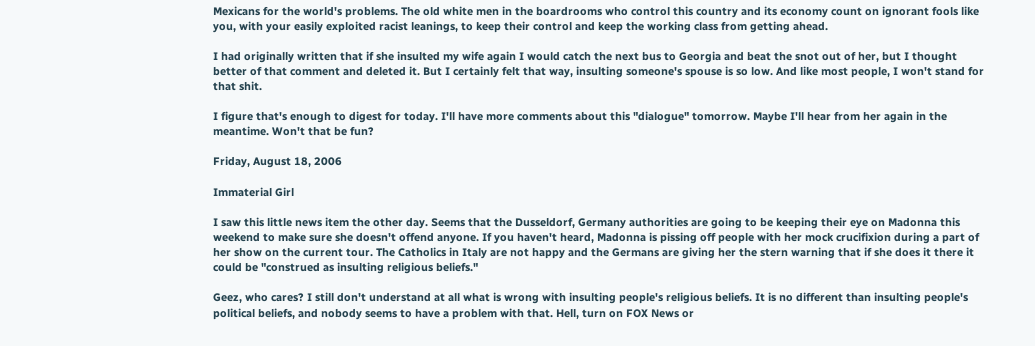Mexicans for the world's problems. The old white men in the boardrooms who control this country and its economy count on ignorant fools like you, with your easily exploited racist leanings, to keep their control and keep the working class from getting ahead.

I had originally written that if she insulted my wife again I would catch the next bus to Georgia and beat the snot out of her, but I thought better of that comment and deleted it. But I certainly felt that way, insulting someone's spouse is so low. And like most people, I won't stand for that shit.

I figure that's enough to digest for today. I'll have more comments about this "dialogue" tomorrow. Maybe I'll hear from her again in the meantime. Won't that be fun?

Friday, August 18, 2006

Immaterial Girl

I saw this little news item the other day. Seems that the Dusseldorf, Germany authorities are going to be keeping their eye on Madonna this weekend to make sure she doesn't offend anyone. If you haven't heard, Madonna is pissing off people with her mock crucifixion during a part of her show on the current tour. The Catholics in Italy are not happy and the Germans are giving her the stern warning that if she does it there it could be "construed as insulting religious beliefs."

Geez, who cares? I still don't understand at all what is wrong with insulting people's religious beliefs. It is no different than insulting people's political beliefs, and nobody seems to have a problem with that. Hell, turn on FOX News or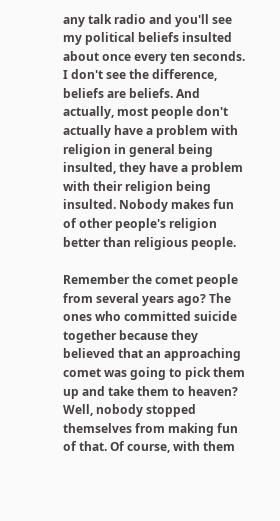any talk radio and you'll see my political beliefs insulted about once every ten seconds. I don't see the difference, beliefs are beliefs. And actually, most people don't actually have a problem with religion in general being insulted, they have a problem with their religion being insulted. Nobody makes fun of other people's religion better than religious people.

Remember the comet people from several years ago? The ones who committed suicide together because they believed that an approaching comet was going to pick them up and take them to heaven? Well, nobody stopped themselves from making fun of that. Of course, with them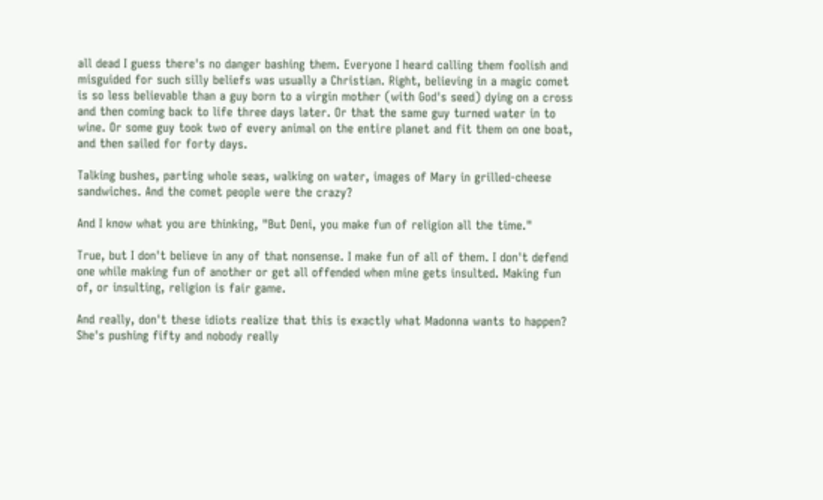all dead I guess there's no danger bashing them. Everyone I heard calling them foolish and misguided for such silly beliefs was usually a Christian. Right, believing in a magic comet is so less believable than a guy born to a virgin mother (with God's seed) dying on a cross and then coming back to life three days later. Or that the same guy turned water in to wine. Or some guy took two of every animal on the entire planet and fit them on one boat, and then sailed for forty days.

Talking bushes, parting whole seas, walking on water, images of Mary in grilled-cheese sandwiches. And the comet people were the crazy?

And I know what you are thinking, "But Deni, you make fun of religion all the time."

True, but I don't believe in any of that nonsense. I make fun of all of them. I don't defend one while making fun of another or get all offended when mine gets insulted. Making fun of, or insulting, religion is fair game.

And really, don't these idiots realize that this is exactly what Madonna wants to happen? She's pushing fifty and nobody really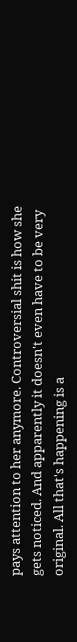pays attention to her anymore. Controversial shit is how she gets noticed. And apparently it doesn't even have to be very original. All that's happening is a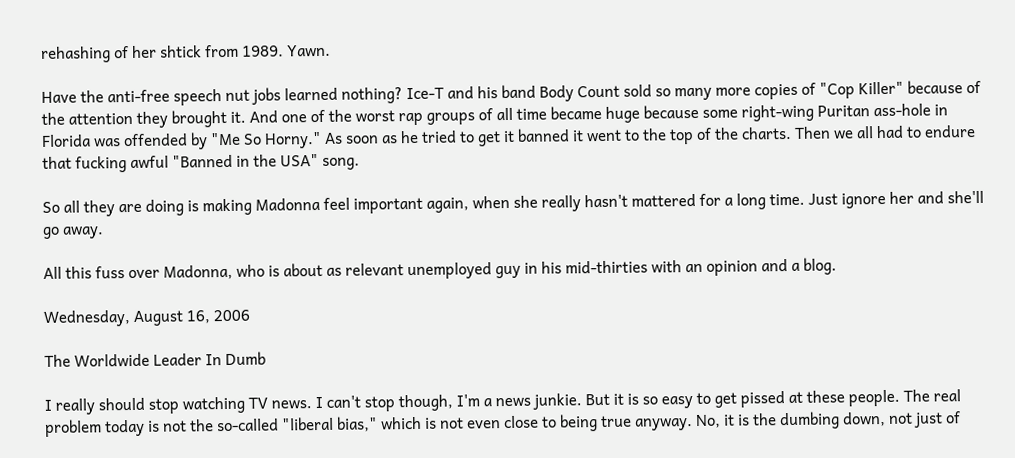rehashing of her shtick from 1989. Yawn.

Have the anti-free speech nut jobs learned nothing? Ice-T and his band Body Count sold so many more copies of "Cop Killer" because of the attention they brought it. And one of the worst rap groups of all time became huge because some right-wing Puritan ass-hole in Florida was offended by "Me So Horny." As soon as he tried to get it banned it went to the top of the charts. Then we all had to endure that fucking awful "Banned in the USA" song.

So all they are doing is making Madonna feel important again, when she really hasn't mattered for a long time. Just ignore her and she'll go away.

All this fuss over Madonna, who is about as relevant unemployed guy in his mid-thirties with an opinion and a blog.

Wednesday, August 16, 2006

The Worldwide Leader In Dumb

I really should stop watching TV news. I can't stop though, I'm a news junkie. But it is so easy to get pissed at these people. The real problem today is not the so-called "liberal bias," which is not even close to being true anyway. No, it is the dumbing down, not just of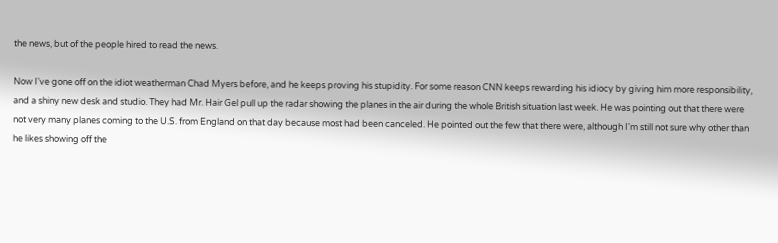the news, but of the people hired to read the news.

Now I've gone off on the idiot weatherman Chad Myers before, and he keeps proving his stupidity. For some reason CNN keeps rewarding his idiocy by giving him more responsibility, and a shiny new desk and studio. They had Mr. Hair Gel pull up the radar showing the planes in the air during the whole British situation last week. He was pointing out that there were not very many planes coming to the U.S. from England on that day because most had been canceled. He pointed out the few that there were, although I'm still not sure why other than he likes showing off the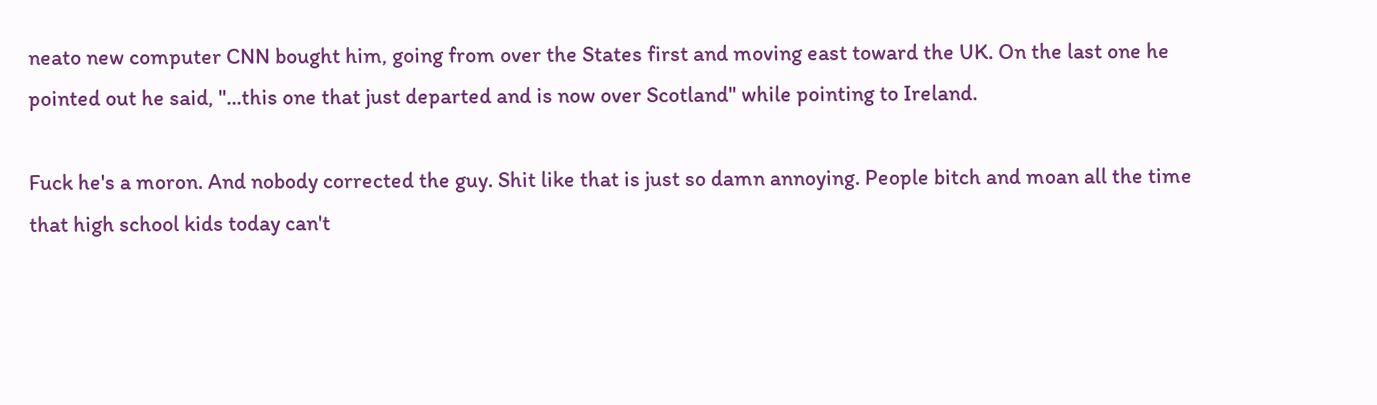neato new computer CNN bought him, going from over the States first and moving east toward the UK. On the last one he pointed out he said, "...this one that just departed and is now over Scotland" while pointing to Ireland.

Fuck he's a moron. And nobody corrected the guy. Shit like that is just so damn annoying. People bitch and moan all the time that high school kids today can't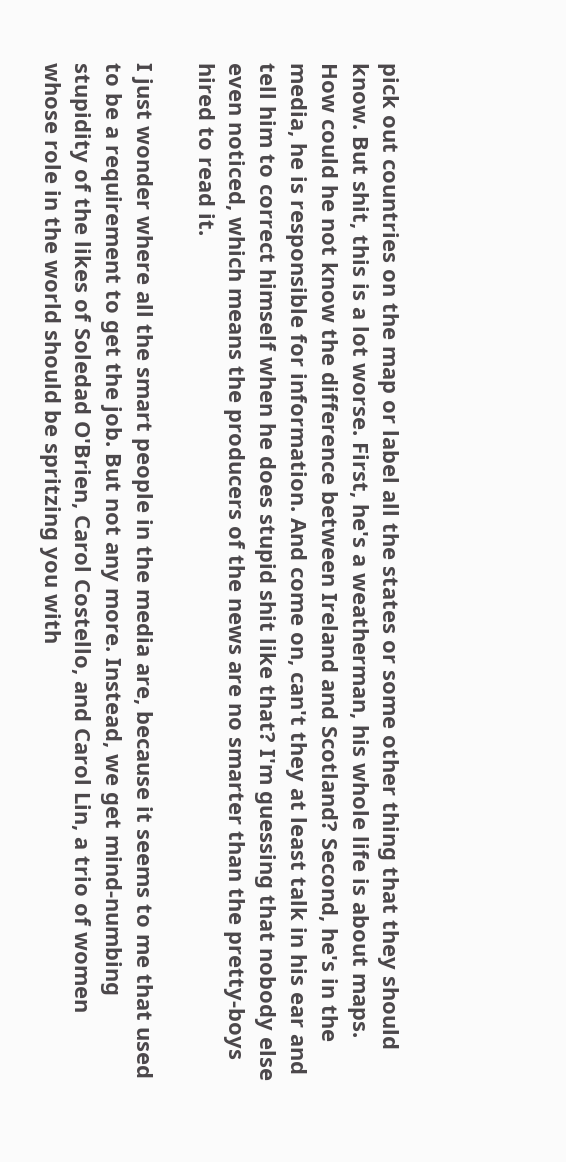pick out countries on the map or label all the states or some other thing that they should know. But shit, this is a lot worse. First, he's a weatherman, his whole life is about maps. How could he not know the difference between Ireland and Scotland? Second, he's in the media, he is responsible for information. And come on, can't they at least talk in his ear and tell him to correct himself when he does stupid shit like that? I'm guessing that nobody else even noticed, which means the producers of the news are no smarter than the pretty-boys hired to read it.

I just wonder where all the smart people in the media are, because it seems to me that used to be a requirement to get the job. But not any more. Instead, we get mind-numbing stupidity of the likes of Soledad O'Brien, Carol Costello, and Carol Lin, a trio of women whose role in the world should be spritzing you with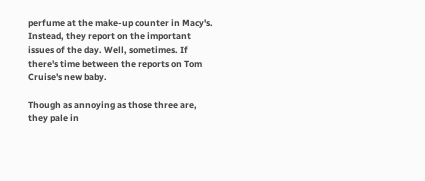perfume at the make-up counter in Macy's. Instead, they report on the important issues of the day. Well, sometimes. If there's time between the reports on Tom Cruise's new baby.

Though as annoying as those three are, they pale in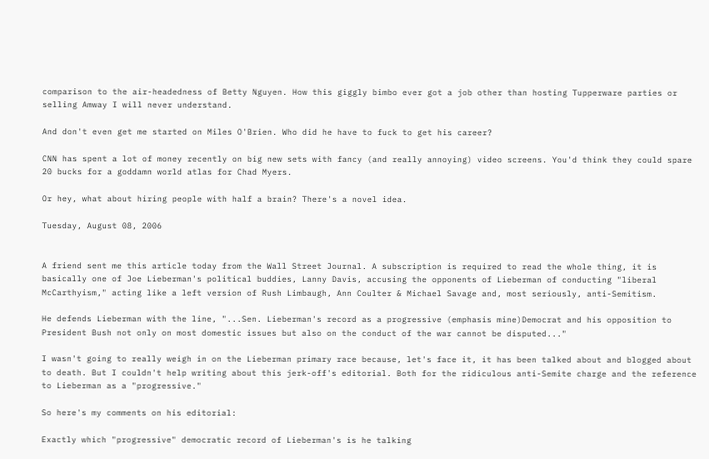comparison to the air-headedness of Betty Nguyen. How this giggly bimbo ever got a job other than hosting Tupperware parties or selling Amway I will never understand.

And don't even get me started on Miles O'Brien. Who did he have to fuck to get his career?

CNN has spent a lot of money recently on big new sets with fancy (and really annoying) video screens. You'd think they could spare 20 bucks for a goddamn world atlas for Chad Myers.

Or hey, what about hiring people with half a brain? There's a novel idea.

Tuesday, August 08, 2006


A friend sent me this article today from the Wall Street Journal. A subscription is required to read the whole thing, it is basically one of Joe Lieberman's political buddies, Lanny Davis, accusing the opponents of Lieberman of conducting "liberal McCarthyism," acting like a left version of Rush Limbaugh, Ann Coulter & Michael Savage and, most seriously, anti-Semitism.

He defends Lieberman with the line, "...Sen. Lieberman's record as a progressive (emphasis mine)Democrat and his opposition to President Bush not only on most domestic issues but also on the conduct of the war cannot be disputed..."

I wasn't going to really weigh in on the Lieberman primary race because, let's face it, it has been talked about and blogged about to death. But I couldn't help writing about this jerk-off's editorial. Both for the ridiculous anti-Semite charge and the reference to Lieberman as a "progressive."

So here's my comments on his editorial:

Exactly which "progressive" democratic record of Lieberman's is he talking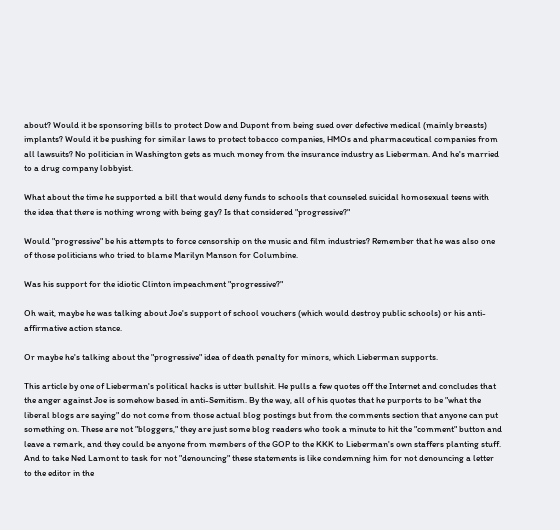about? Would it be sponsoring bills to protect Dow and Dupont from being sued over defective medical (mainly breasts) implants? Would it be pushing for similar laws to protect tobacco companies, HMOs and pharmaceutical companies from all lawsuits? No politician in Washington gets as much money from the insurance industry as Lieberman. And he's married to a drug company lobbyist.

What about the time he supported a bill that would deny funds to schools that counseled suicidal homosexual teens with the idea that there is nothing wrong with being gay? Is that considered "progressive?"

Would "progressive" be his attempts to force censorship on the music and film industries? Remember that he was also one of those politicians who tried to blame Marilyn Manson for Columbine.

Was his support for the idiotic Clinton impeachment "progressive?"

Oh wait, maybe he was talking about Joe's support of school vouchers (which would destroy public schools) or his anti-affirmative action stance.

Or maybe he's talking about the "progressive" idea of death penalty for minors, which Lieberman supports.

This article by one of Lieberman's political hacks is utter bullshit. He pulls a few quotes off the Internet and concludes that the anger against Joe is somehow based in anti-Semitism. By the way, all of his quotes that he purports to be "what the liberal blogs are saying" do not come from those actual blog postings but from the comments section that anyone can put something on. These are not "bloggers," they are just some blog readers who took a minute to hit the "comment" button and leave a remark, and they could be anyone from members of the GOP to the KKK to Lieberman's own staffers planting stuff. And to take Ned Lamont to task for not "denouncing" these statements is like condemning him for not denouncing a letter to the editor in the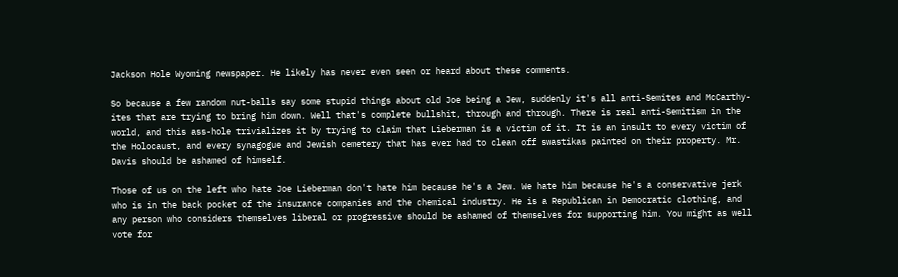Jackson Hole Wyoming newspaper. He likely has never even seen or heard about these comments.

So because a few random nut-balls say some stupid things about old Joe being a Jew, suddenly it's all anti-Semites and McCarthy-ites that are trying to bring him down. Well that's complete bullshit, through and through. There is real anti-Semitism in the world, and this ass-hole trivializes it by trying to claim that Lieberman is a victim of it. It is an insult to every victim of the Holocaust, and every synagogue and Jewish cemetery that has ever had to clean off swastikas painted on their property. Mr. Davis should be ashamed of himself.

Those of us on the left who hate Joe Lieberman don't hate him because he's a Jew. We hate him because he's a conservative jerk who is in the back pocket of the insurance companies and the chemical industry. He is a Republican in Democratic clothing, and any person who considers themselves liberal or progressive should be ashamed of themselves for supporting him. You might as well vote for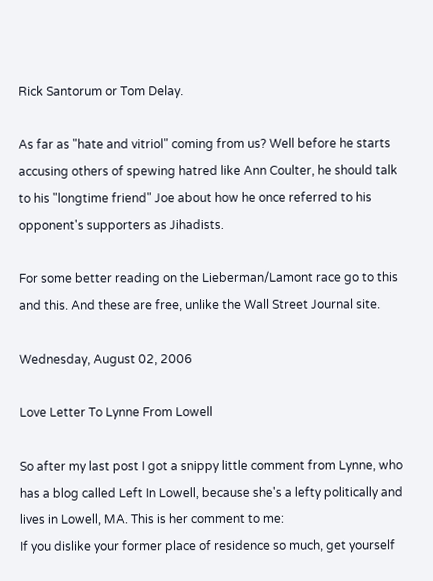Rick Santorum or Tom Delay.

As far as "hate and vitriol" coming from us? Well before he starts accusing others of spewing hatred like Ann Coulter, he should talk to his "longtime friend" Joe about how he once referred to his opponent's supporters as Jihadists.

For some better reading on the Lieberman/Lamont race go to this and this. And these are free, unlike the Wall Street Journal site.

Wednesday, August 02, 2006

Love Letter To Lynne From Lowell

So after my last post I got a snippy little comment from Lynne, who has a blog called Left In Lowell, because she's a lefty politically and lives in Lowell, MA. This is her comment to me:
If you dislike your former place of residence so much, get yourself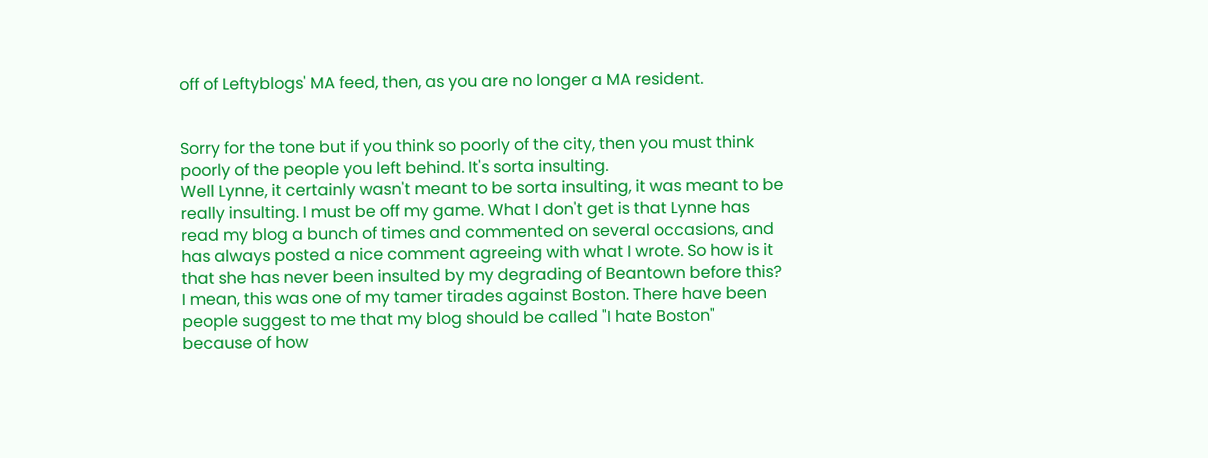off of Leftyblogs' MA feed, then, as you are no longer a MA resident.


Sorry for the tone but if you think so poorly of the city, then you must think poorly of the people you left behind. It's sorta insulting.
Well Lynne, it certainly wasn't meant to be sorta insulting, it was meant to be really insulting. I must be off my game. What I don't get is that Lynne has read my blog a bunch of times and commented on several occasions, and has always posted a nice comment agreeing with what I wrote. So how is it that she has never been insulted by my degrading of Beantown before this? I mean, this was one of my tamer tirades against Boston. There have been people suggest to me that my blog should be called "I hate Boston" because of how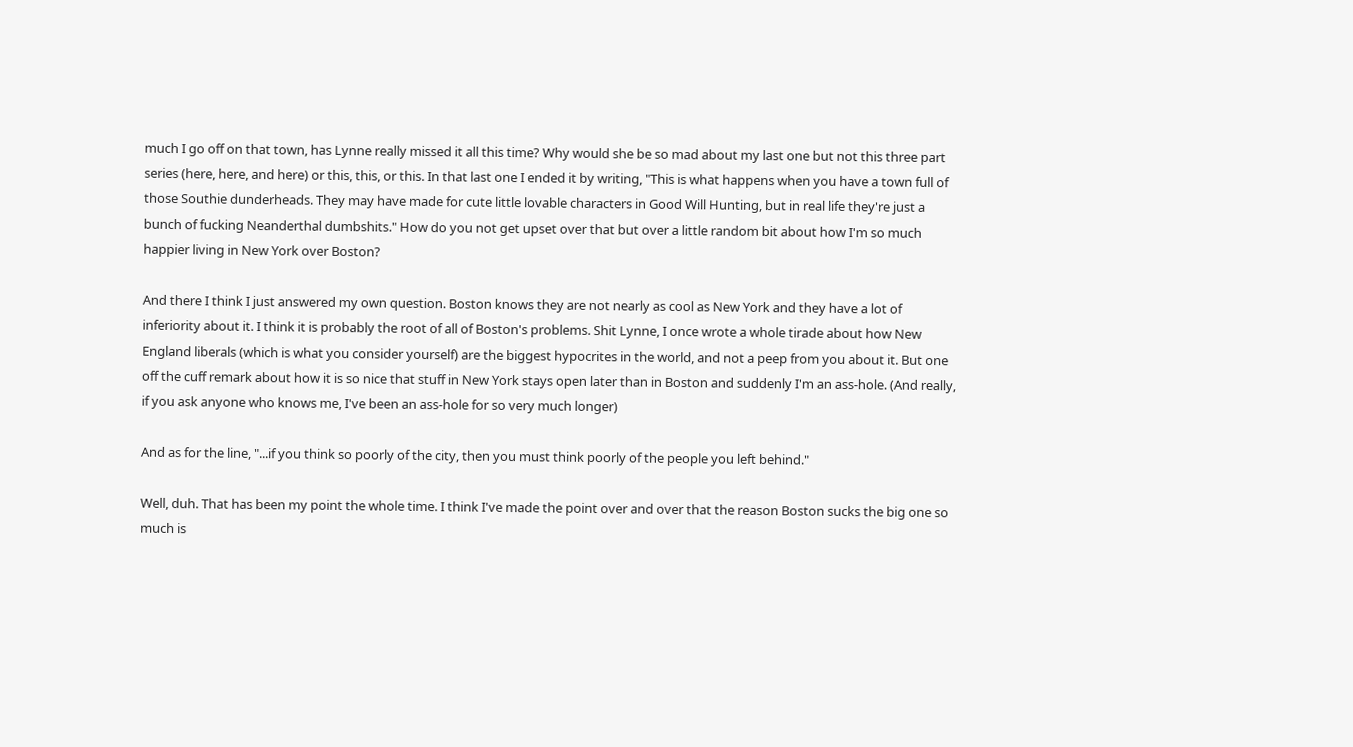much I go off on that town, has Lynne really missed it all this time? Why would she be so mad about my last one but not this three part series (here, here, and here) or this, this, or this. In that last one I ended it by writing, "This is what happens when you have a town full of those Southie dunderheads. They may have made for cute little lovable characters in Good Will Hunting, but in real life they're just a bunch of fucking Neanderthal dumbshits." How do you not get upset over that but over a little random bit about how I'm so much happier living in New York over Boston?

And there I think I just answered my own question. Boston knows they are not nearly as cool as New York and they have a lot of inferiority about it. I think it is probably the root of all of Boston's problems. Shit Lynne, I once wrote a whole tirade about how New England liberals (which is what you consider yourself) are the biggest hypocrites in the world, and not a peep from you about it. But one off the cuff remark about how it is so nice that stuff in New York stays open later than in Boston and suddenly I'm an ass-hole. (And really, if you ask anyone who knows me, I've been an ass-hole for so very much longer)

And as for the line, "...if you think so poorly of the city, then you must think poorly of the people you left behind."

Well, duh. That has been my point the whole time. I think I've made the point over and over that the reason Boston sucks the big one so much is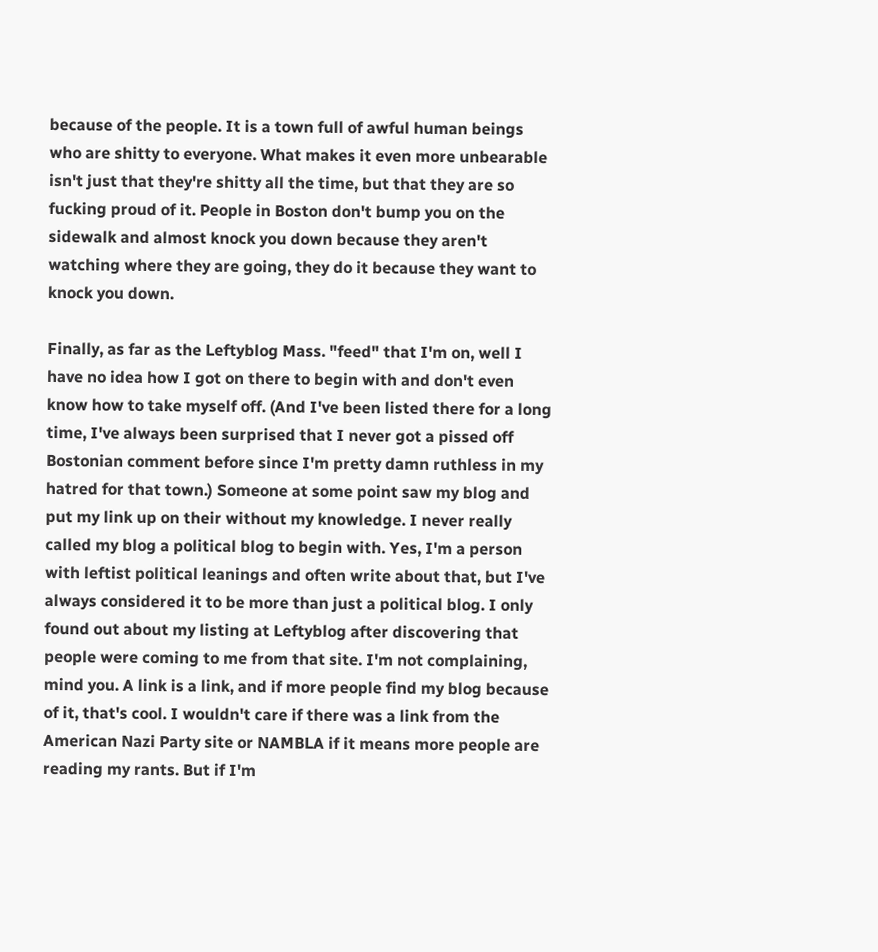because of the people. It is a town full of awful human beings who are shitty to everyone. What makes it even more unbearable isn't just that they're shitty all the time, but that they are so fucking proud of it. People in Boston don't bump you on the sidewalk and almost knock you down because they aren't watching where they are going, they do it because they want to knock you down.

Finally, as far as the Leftyblog Mass. "feed" that I'm on, well I have no idea how I got on there to begin with and don't even know how to take myself off. (And I've been listed there for a long time, I've always been surprised that I never got a pissed off Bostonian comment before since I'm pretty damn ruthless in my hatred for that town.) Someone at some point saw my blog and put my link up on their without my knowledge. I never really called my blog a political blog to begin with. Yes, I'm a person with leftist political leanings and often write about that, but I've always considered it to be more than just a political blog. I only found out about my listing at Leftyblog after discovering that people were coming to me from that site. I'm not complaining, mind you. A link is a link, and if more people find my blog because of it, that's cool. I wouldn't care if there was a link from the American Nazi Party site or NAMBLA if it means more people are reading my rants. But if I'm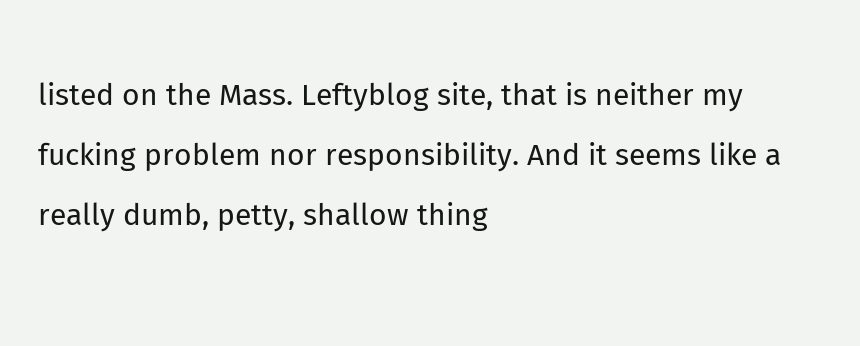listed on the Mass. Leftyblog site, that is neither my fucking problem nor responsibility. And it seems like a really dumb, petty, shallow thing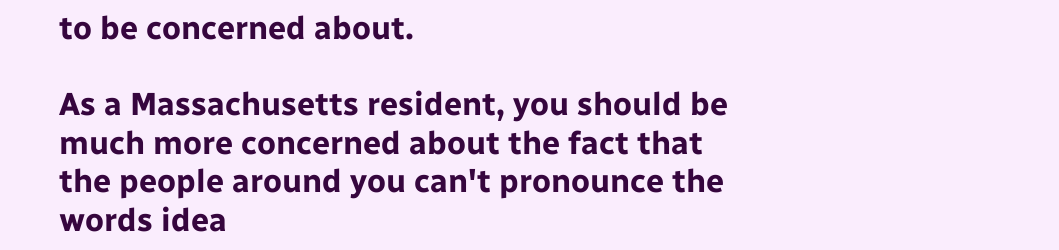to be concerned about.

As a Massachusetts resident, you should be much more concerned about the fact that the people around you can't pronounce the words idea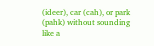(ideer), car (cah), or park (pahk) without sounding like a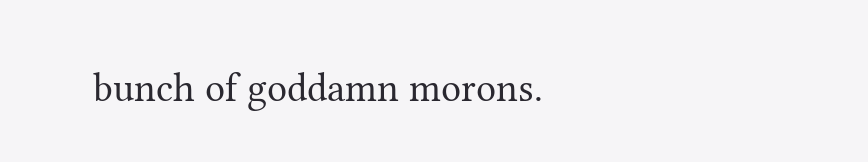bunch of goddamn morons.